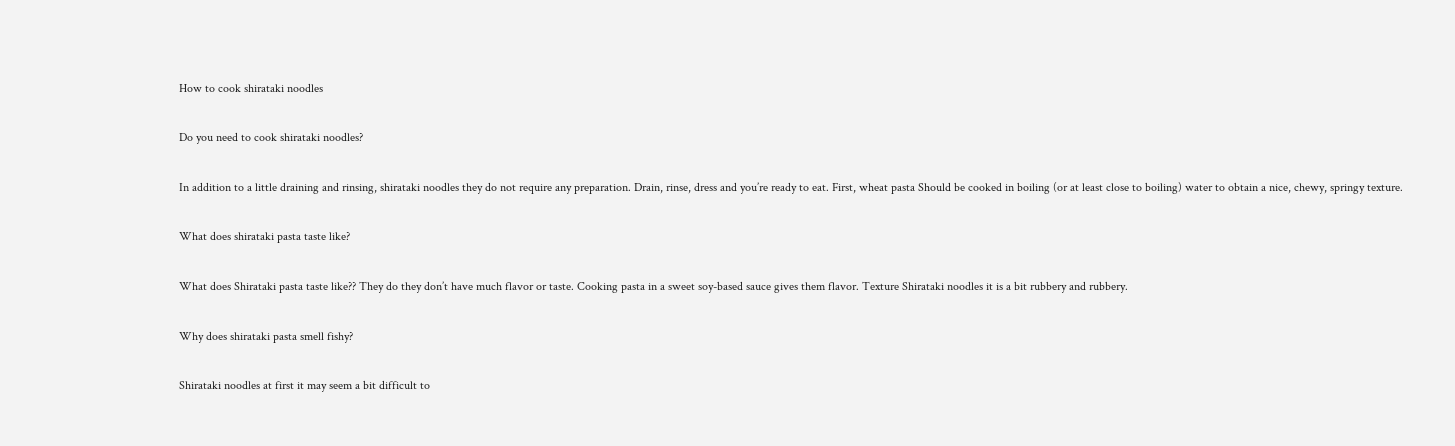How to cook shirataki noodles

Do you need to cook shirataki noodles?

In addition to a little draining and rinsing, shirataki noodles they do not require any preparation. Drain, rinse, dress and you’re ready to eat. First, wheat pasta Should be cooked in boiling (or at least close to boiling) water to obtain a nice, chewy, springy texture.

What does shirataki pasta taste like?

What does Shirataki pasta taste like?? They do they don’t have much flavor or taste. Cooking pasta in a sweet soy-based sauce gives them flavor. Texture Shirataki noodles it is a bit rubbery and rubbery.

Why does shirataki pasta smell fishy?

Shirataki noodles at first it may seem a bit difficult to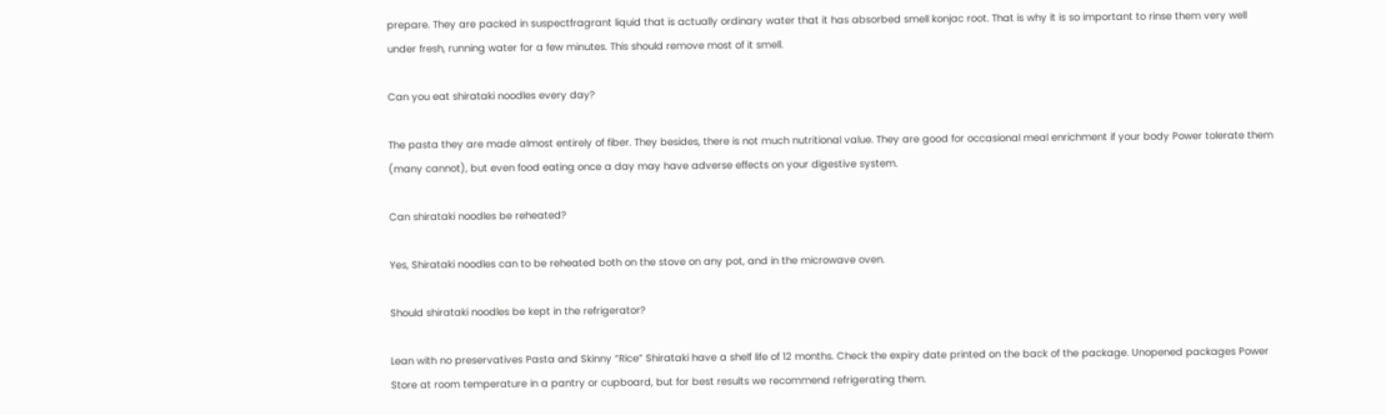prepare. They are packed in suspectfragrant liquid that is actually ordinary water that it has absorbed smell konjac root. That is why it is so important to rinse them very well under fresh, running water for a few minutes. This should remove most of it smell.

Can you eat shirataki noodles every day?

The pasta they are made almost entirely of fiber. They besides, there is not much nutritional value. They are good for occasional meal enrichment if your body Power tolerate them (many cannot), but even food eating once a day may have adverse effects on your digestive system.

Can shirataki noodles be reheated?

Yes, Shirataki noodles can to be reheated both on the stove on any pot, and in the microwave oven.

Should shirataki noodles be kept in the refrigerator?

Lean with no preservatives Pasta and Skinny “Rice” Shirataki have a shelf life of 12 months. Check the expiry date printed on the back of the package. Unopened packages Power Store at room temperature in a pantry or cupboard, but for best results we recommend refrigerating them.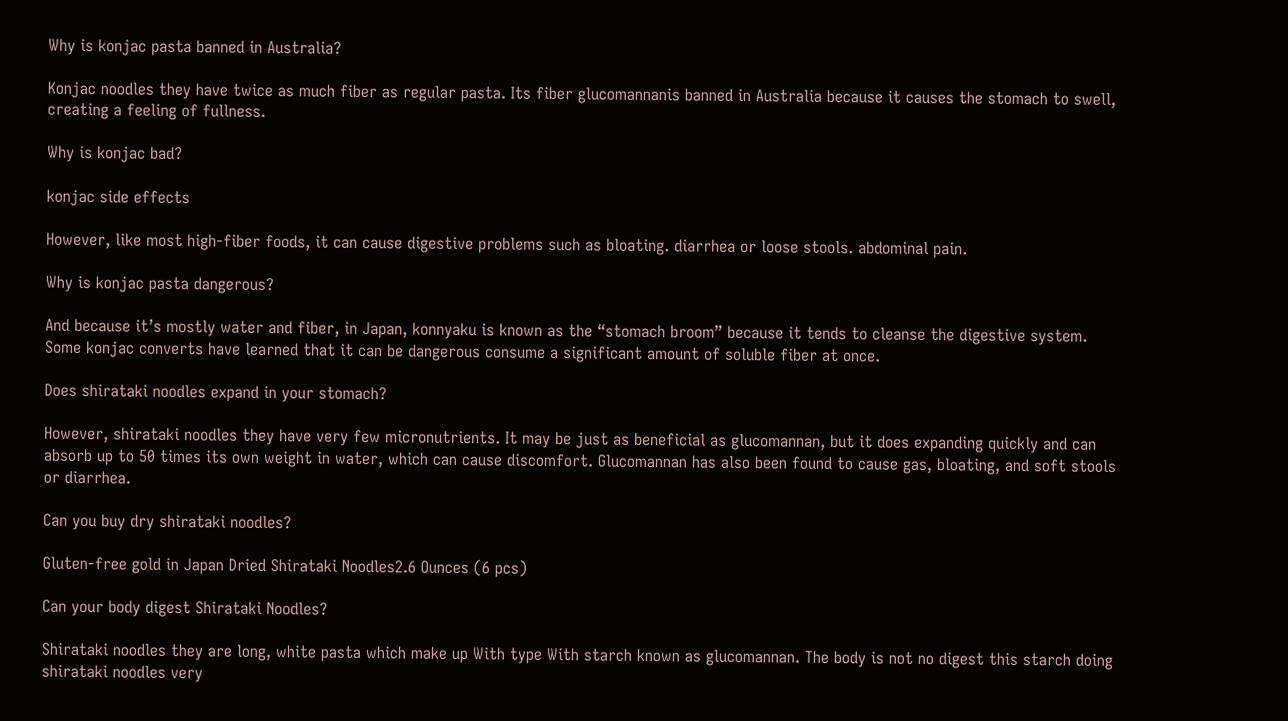Why is konjac pasta banned in Australia?

Konjac noodles they have twice as much fiber as regular pasta. Its fiber glucomannanis banned in Australia because it causes the stomach to swell, creating a feeling of fullness.

Why is konjac bad?

konjac side effects

However, like most high-fiber foods, it can cause digestive problems such as bloating. diarrhea or loose stools. abdominal pain.

Why is konjac pasta dangerous?

And because it’s mostly water and fiber, in Japan, konnyaku is known as the “stomach broom” because it tends to cleanse the digestive system. Some konjac converts have learned that it can be dangerous consume a significant amount of soluble fiber at once.

Does shirataki noodles expand in your stomach?

However, shirataki noodles they have very few micronutrients. It may be just as beneficial as glucomannan, but it does expanding quickly and can absorb up to 50 times its own weight in water, which can cause discomfort. Glucomannan has also been found to cause gas, bloating, and soft stools or diarrhea.

Can you buy dry shirataki noodles?

Gluten-free gold in Japan Dried Shirataki Noodles2.6 Ounces (6 pcs)

Can your body digest Shirataki Noodles?

Shirataki noodles they are long, white pasta which make up With type With starch known as glucomannan. The body is not no digest this starch doing shirataki noodles very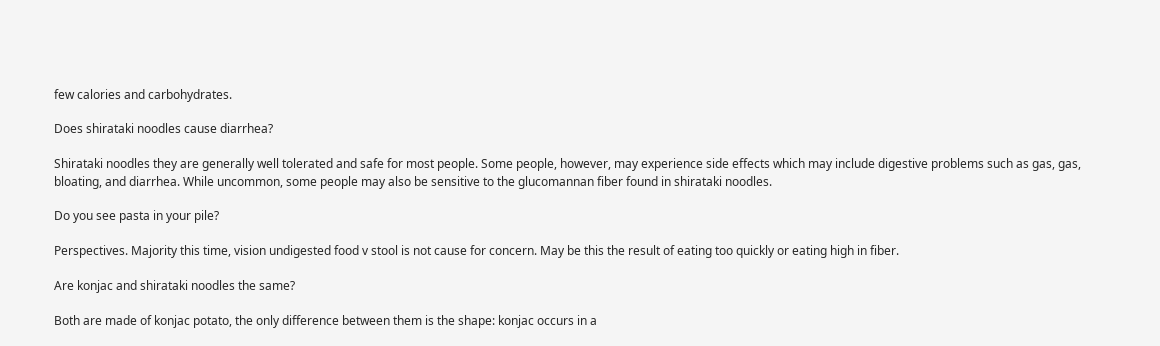few calories and carbohydrates.

Does shirataki noodles cause diarrhea?

Shirataki noodles they are generally well tolerated and safe for most people. Some people, however, may experience side effects which may include digestive problems such as gas, gas, bloating, and diarrhea. While uncommon, some people may also be sensitive to the glucomannan fiber found in shirataki noodles.

Do you see pasta in your pile?

Perspectives. Majority this time, vision undigested food v stool is not cause for concern. May be this the result of eating too quickly or eating high in fiber.

Are konjac and shirataki noodles the same?

Both are made of konjac potato, the only difference between them is the shape: konjac occurs in a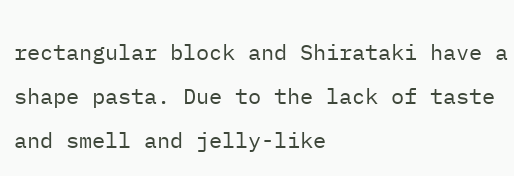rectangular block and Shirataki have a shape pasta. Due to the lack of taste and smell and jelly-like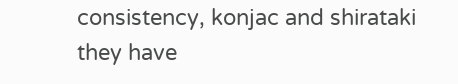consistency, konjac and shirataki they have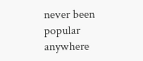never been popular anywhere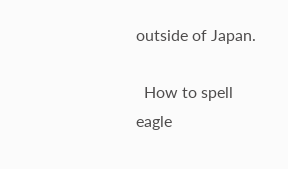outside of Japan.

  How to spell eagle